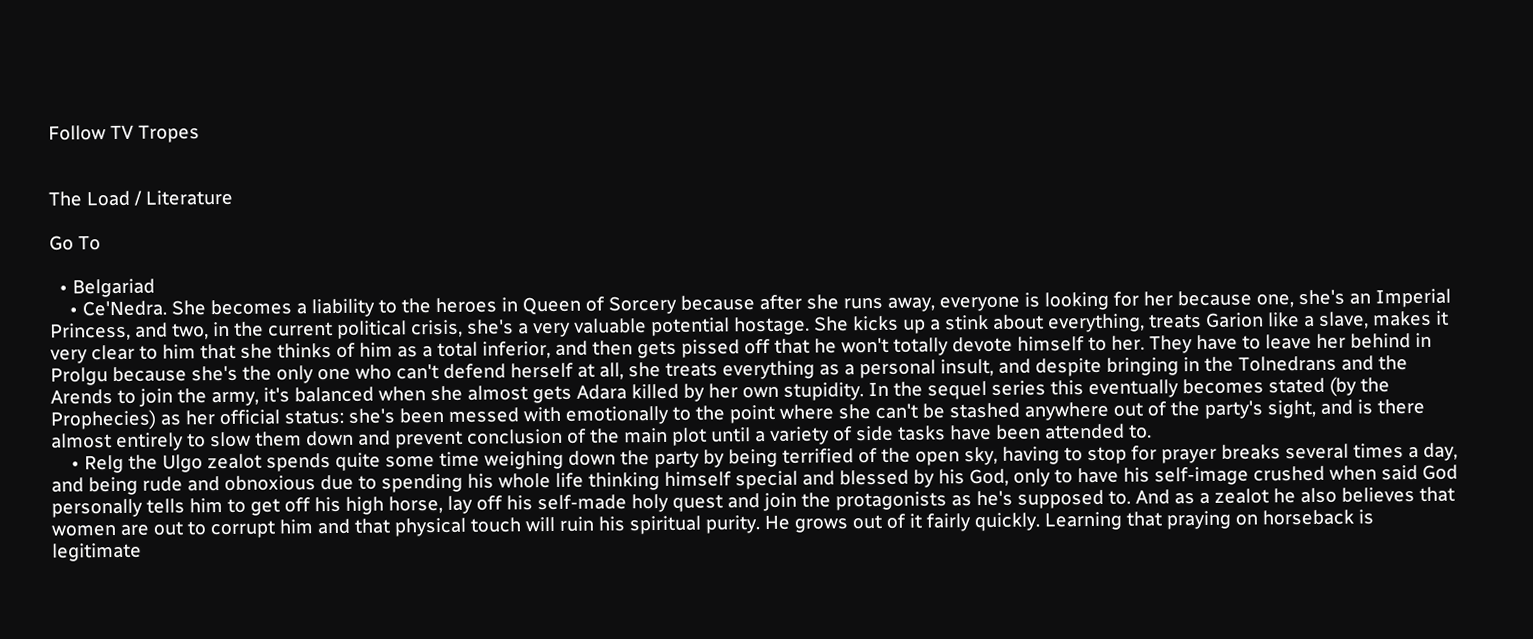Follow TV Tropes


The Load / Literature

Go To

  • Belgariad
    • Ce'Nedra. She becomes a liability to the heroes in Queen of Sorcery because after she runs away, everyone is looking for her because one, she's an Imperial Princess, and two, in the current political crisis, she's a very valuable potential hostage. She kicks up a stink about everything, treats Garion like a slave, makes it very clear to him that she thinks of him as a total inferior, and then gets pissed off that he won't totally devote himself to her. They have to leave her behind in Prolgu because she's the only one who can't defend herself at all, she treats everything as a personal insult, and despite bringing in the Tolnedrans and the Arends to join the army, it's balanced when she almost gets Adara killed by her own stupidity. In the sequel series this eventually becomes stated (by the Prophecies) as her official status: she's been messed with emotionally to the point where she can't be stashed anywhere out of the party's sight, and is there almost entirely to slow them down and prevent conclusion of the main plot until a variety of side tasks have been attended to.
    • Relg the Ulgo zealot spends quite some time weighing down the party by being terrified of the open sky, having to stop for prayer breaks several times a day, and being rude and obnoxious due to spending his whole life thinking himself special and blessed by his God, only to have his self-image crushed when said God personally tells him to get off his high horse, lay off his self-made holy quest and join the protagonists as he's supposed to. And as a zealot he also believes that women are out to corrupt him and that physical touch will ruin his spiritual purity. He grows out of it fairly quickly. Learning that praying on horseback is legitimate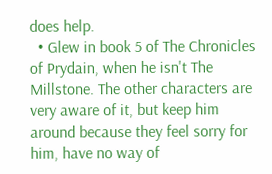does help.
  • Glew in book 5 of The Chronicles of Prydain, when he isn't The Millstone. The other characters are very aware of it, but keep him around because they feel sorry for him, have no way of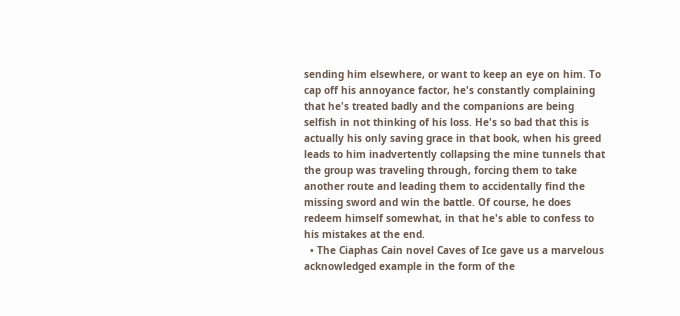sending him elsewhere, or want to keep an eye on him. To cap off his annoyance factor, he's constantly complaining that he's treated badly and the companions are being selfish in not thinking of his loss. He's so bad that this is actually his only saving grace in that book, when his greed leads to him inadvertently collapsing the mine tunnels that the group was traveling through, forcing them to take another route and leading them to accidentally find the missing sword and win the battle. Of course, he does redeem himself somewhat, in that he's able to confess to his mistakes at the end.
  • The Ciaphas Cain novel Caves of Ice gave us a marvelous acknowledged example in the form of the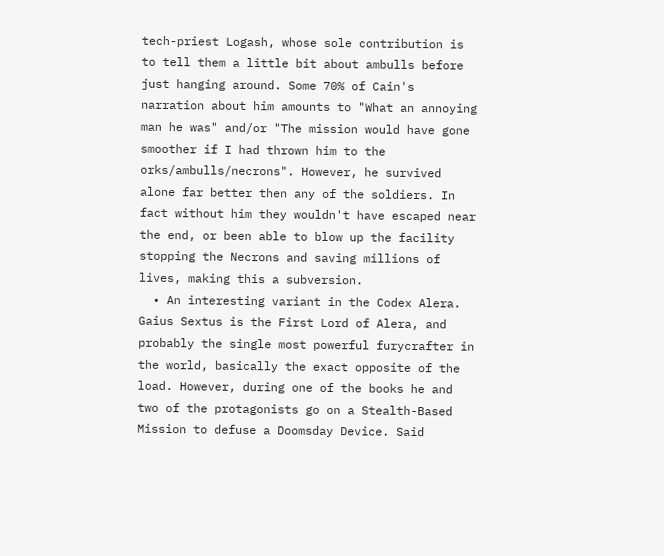tech-priest Logash, whose sole contribution is to tell them a little bit about ambulls before just hanging around. Some 70% of Cain's narration about him amounts to "What an annoying man he was" and/or "The mission would have gone smoother if I had thrown him to the orks/ambulls/necrons". However, he survived alone far better then any of the soldiers. In fact without him they wouldn't have escaped near the end, or been able to blow up the facility stopping the Necrons and saving millions of lives, making this a subversion.
  • An interesting variant in the Codex Alera. Gaius Sextus is the First Lord of Alera, and probably the single most powerful furycrafter in the world, basically the exact opposite of the load. However, during one of the books he and two of the protagonists go on a Stealth-Based Mission to defuse a Doomsday Device. Said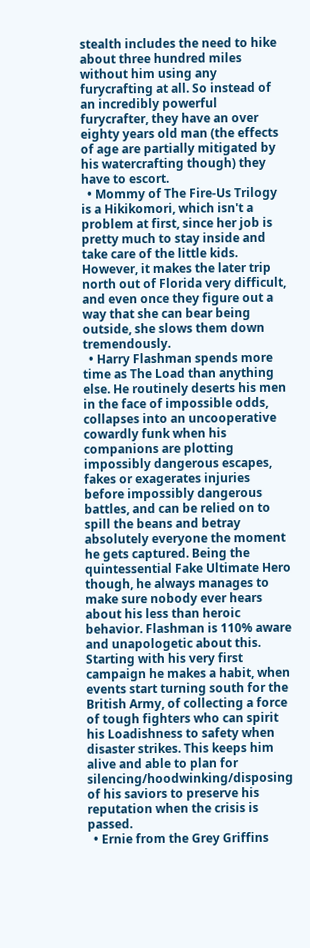stealth includes the need to hike about three hundred miles without him using any furycrafting at all. So instead of an incredibly powerful furycrafter, they have an over eighty years old man (the effects of age are partially mitigated by his watercrafting though) they have to escort.
  • Mommy of The Fire-Us Trilogy is a Hikikomori, which isn't a problem at first, since her job is pretty much to stay inside and take care of the little kids. However, it makes the later trip north out of Florida very difficult, and even once they figure out a way that she can bear being outside, she slows them down tremendously.
  • Harry Flashman spends more time as The Load than anything else. He routinely deserts his men in the face of impossible odds, collapses into an uncooperative cowardly funk when his companions are plotting impossibly dangerous escapes, fakes or exagerates injuries before impossibly dangerous battles, and can be relied on to spill the beans and betray absolutely everyone the moment he gets captured. Being the quintessential Fake Ultimate Hero though, he always manages to make sure nobody ever hears about his less than heroic behavior. Flashman is 110% aware and unapologetic about this. Starting with his very first campaign he makes a habit, when events start turning south for the British Army, of collecting a force of tough fighters who can spirit his Loadishness to safety when disaster strikes. This keeps him alive and able to plan for silencing/hoodwinking/disposing of his saviors to preserve his reputation when the crisis is passed.
  • Ernie from the Grey Griffins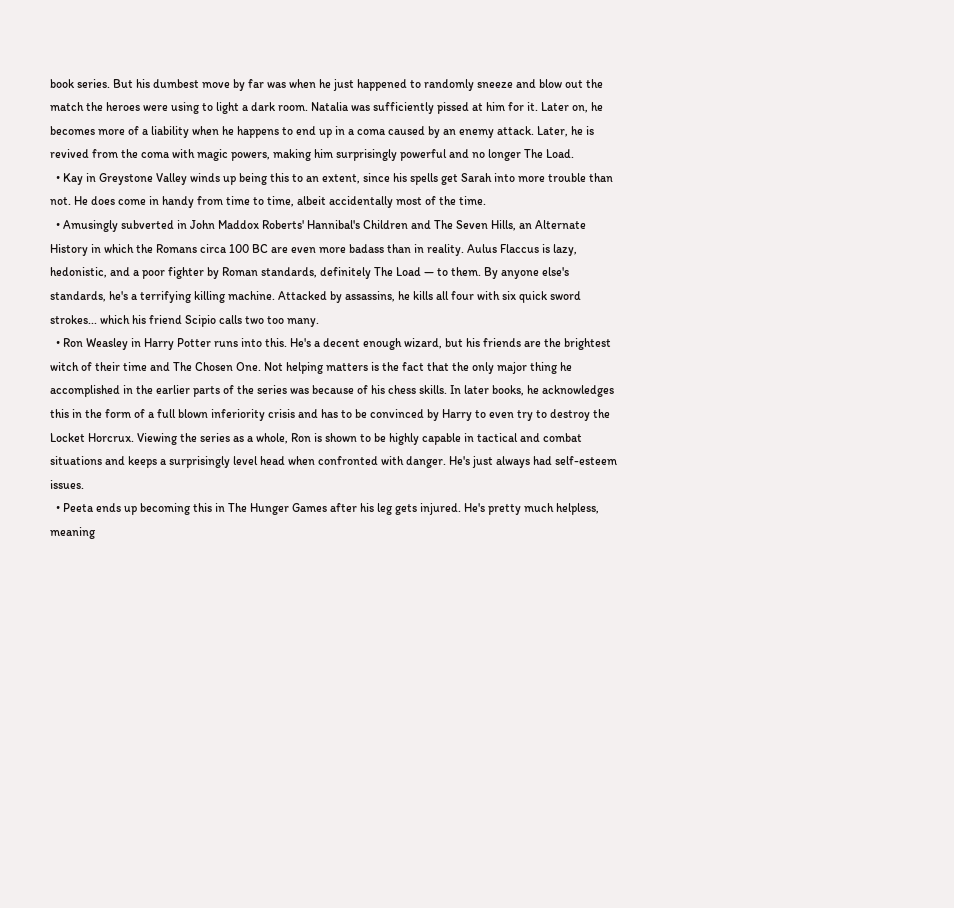book series. But his dumbest move by far was when he just happened to randomly sneeze and blow out the match the heroes were using to light a dark room. Natalia was sufficiently pissed at him for it. Later on, he becomes more of a liability when he happens to end up in a coma caused by an enemy attack. Later, he is revived from the coma with magic powers, making him surprisingly powerful and no longer The Load.
  • Kay in Greystone Valley winds up being this to an extent, since his spells get Sarah into more trouble than not. He does come in handy from time to time, albeit accidentally most of the time.
  • Amusingly subverted in John Maddox Roberts' Hannibal's Children and The Seven Hills, an Alternate History in which the Romans circa 100 BC are even more badass than in reality. Aulus Flaccus is lazy, hedonistic, and a poor fighter by Roman standards, definitely The Load — to them. By anyone else's standards, he's a terrifying killing machine. Attacked by assassins, he kills all four with six quick sword strokes... which his friend Scipio calls two too many.
  • Ron Weasley in Harry Potter runs into this. He's a decent enough wizard, but his friends are the brightest witch of their time and The Chosen One. Not helping matters is the fact that the only major thing he accomplished in the earlier parts of the series was because of his chess skills. In later books, he acknowledges this in the form of a full blown inferiority crisis and has to be convinced by Harry to even try to destroy the Locket Horcrux. Viewing the series as a whole, Ron is shown to be highly capable in tactical and combat situations and keeps a surprisingly level head when confronted with danger. He's just always had self-esteem issues.
  • Peeta ends up becoming this in The Hunger Games after his leg gets injured. He's pretty much helpless, meaning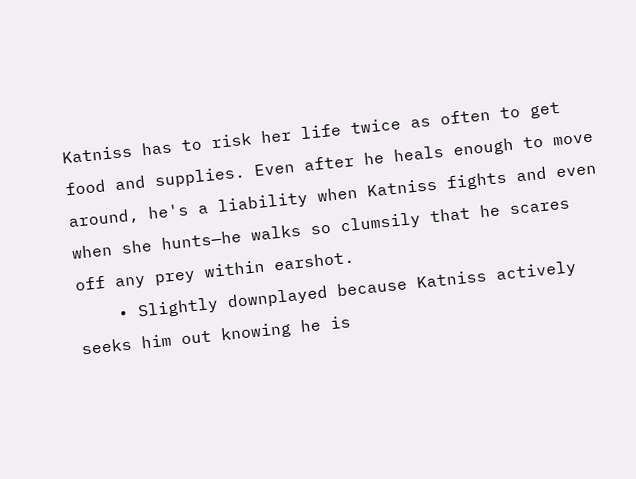Katniss has to risk her life twice as often to get food and supplies. Even after he heals enough to move around, he's a liability when Katniss fights and even when she hunts—he walks so clumsily that he scares off any prey within earshot.
    • Slightly downplayed because Katniss actively seeks him out knowing he is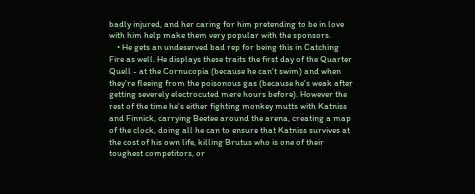badly injured, and her caring for him pretending to be in love with him help make them very popular with the sponsors.
    • He gets an undeserved bad rep for being this in Catching Fire as well. He displays these traits the first day of the Quarter Quell - at the Cornucopia (because he can't swim) and when they're fleeing from the poisonous gas (because he's weak after getting severely electrocuted mere hours before). However the rest of the time he's either fighting monkey mutts with Katniss and Finnick, carrying Beetee around the arena, creating a map of the clock, doing all he can to ensure that Katniss survives at the cost of his own life, killing Brutus who is one of their toughest competitors, or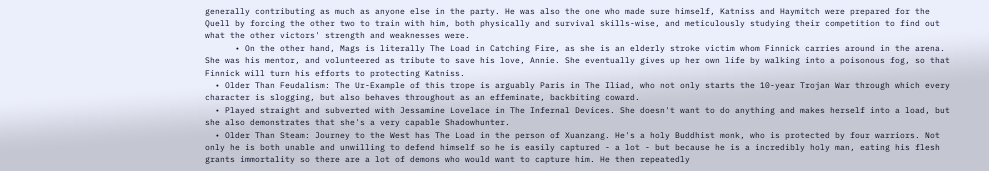generally contributing as much as anyone else in the party. He was also the one who made sure himself, Katniss and Haymitch were prepared for the Quell by forcing the other two to train with him, both physically and survival skills-wise, and meticulously studying their competition to find out what the other victors' strength and weaknesses were.
      • On the other hand, Mags is literally The Load in Catching Fire, as she is an elderly stroke victim whom Finnick carries around in the arena. She was his mentor, and volunteered as tribute to save his love, Annie. She eventually gives up her own life by walking into a poisonous fog, so that Finnick will turn his efforts to protecting Katniss.
  • Older Than Feudalism: The Ur-Example of this trope is arguably Paris in The Iliad, who not only starts the 10-year Trojan War through which every character is slogging, but also behaves throughout as an effeminate, backbiting coward.
  • Played straight and subverted with Jessamine Lovelace in The Infernal Devices. She doesn't want to do anything and makes herself into a load, but she also demonstrates that she's a very capable Shadowhunter.
  • Older Than Steam: Journey to the West has The Load in the person of Xuanzang. He's a holy Buddhist monk, who is protected by four warriors. Not only he is both unable and unwilling to defend himself so he is easily captured - a lot - but because he is a incredibly holy man, eating his flesh grants immortality so there are a lot of demons who would want to capture him. He then repeatedly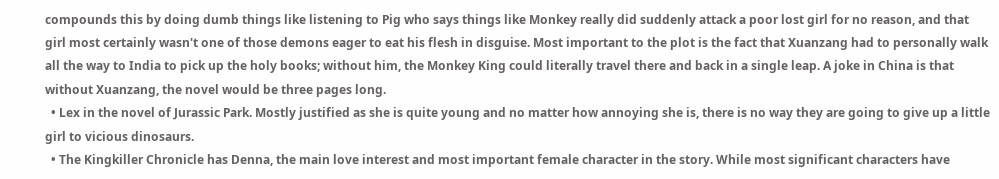compounds this by doing dumb things like listening to Pig who says things like Monkey really did suddenly attack a poor lost girl for no reason, and that girl most certainly wasn't one of those demons eager to eat his flesh in disguise. Most important to the plot is the fact that Xuanzang had to personally walk all the way to India to pick up the holy books; without him, the Monkey King could literally travel there and back in a single leap. A joke in China is that without Xuanzang, the novel would be three pages long.
  • Lex in the novel of Jurassic Park. Mostly justified as she is quite young and no matter how annoying she is, there is no way they are going to give up a little girl to vicious dinosaurs.
  • The Kingkiller Chronicle has Denna, the main love interest and most important female character in the story. While most significant characters have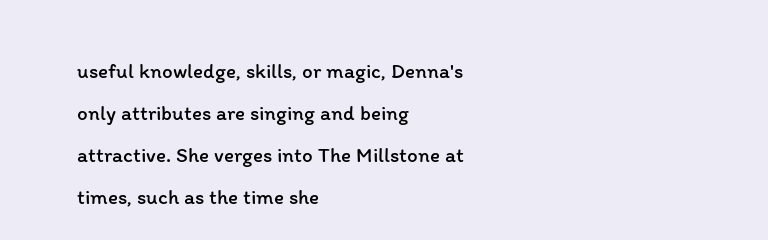useful knowledge, skills, or magic, Denna's only attributes are singing and being attractive. She verges into The Millstone at times, such as the time she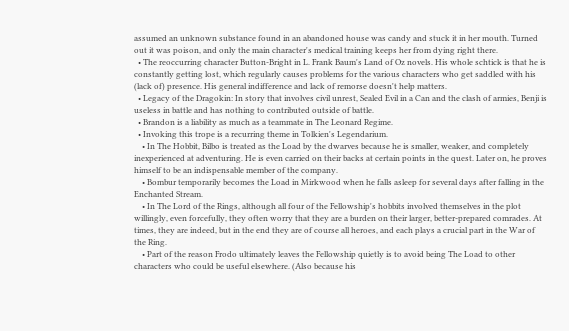assumed an unknown substance found in an abandoned house was candy and stuck it in her mouth. Turned out it was poison, and only the main character's medical training keeps her from dying right there.
  • The reoccurring character Button-Bright in L. Frank Baum's Land of Oz novels. His whole schtick is that he is constantly getting lost, which regularly causes problems for the various characters who get saddled with his (lack of) presence. His general indifference and lack of remorse doesn't help matters.
  • Legacy of the Dragokin: In story that involves civil unrest, Sealed Evil in a Can and the clash of armies, Benji is useless in battle and has nothing to contributed outside of battle.
  • Brandon is a liability as much as a teammate in The Leonard Regime.
  • Invoking this trope is a recurring theme in Tolkien's Legendarium.
    • In The Hobbit, Bilbo is treated as the Load by the dwarves because he is smaller, weaker, and completely inexperienced at adventuring. He is even carried on their backs at certain points in the quest. Later on, he proves himself to be an indispensable member of the company.
    • Bombur temporarily becomes the Load in Mirkwood when he falls asleep for several days after falling in the Enchanted Stream.
    • In The Lord of the Rings, although all four of the Fellowship's hobbits involved themselves in the plot willingly, even forcefully, they often worry that they are a burden on their larger, better-prepared comrades. At times, they are indeed, but in the end they are of course all heroes, and each plays a crucial part in the War of the Ring.
    • Part of the reason Frodo ultimately leaves the Fellowship quietly is to avoid being The Load to other characters who could be useful elsewhere. (Also because his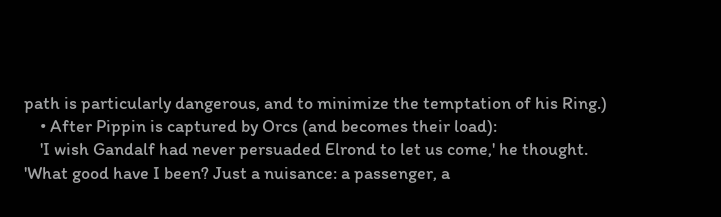path is particularly dangerous, and to minimize the temptation of his Ring.)
    • After Pippin is captured by Orcs (and becomes their load):
    'I wish Gandalf had never persuaded Elrond to let us come,' he thought. 'What good have I been? Just a nuisance: a passenger, a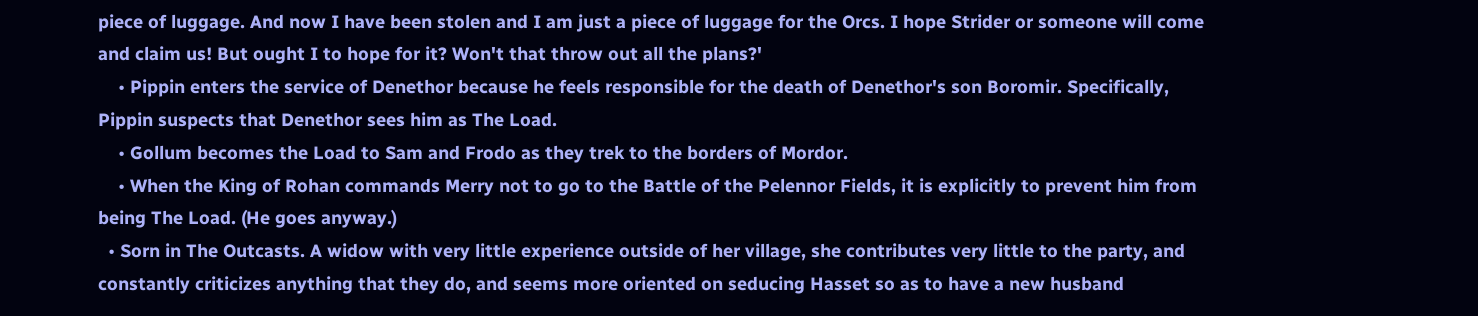piece of luggage. And now I have been stolen and I am just a piece of luggage for the Orcs. I hope Strider or someone will come and claim us! But ought I to hope for it? Won't that throw out all the plans?'
    • Pippin enters the service of Denethor because he feels responsible for the death of Denethor's son Boromir. Specifically, Pippin suspects that Denethor sees him as The Load.
    • Gollum becomes the Load to Sam and Frodo as they trek to the borders of Mordor.
    • When the King of Rohan commands Merry not to go to the Battle of the Pelennor Fields, it is explicitly to prevent him from being The Load. (He goes anyway.)
  • Sorn in The Outcasts. A widow with very little experience outside of her village, she contributes very little to the party, and constantly criticizes anything that they do, and seems more oriented on seducing Hasset so as to have a new husband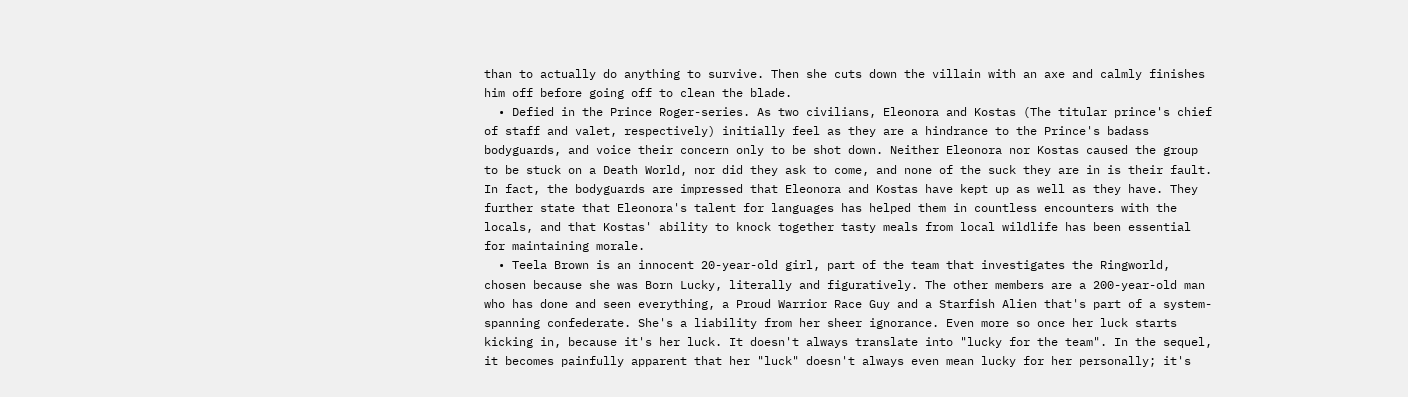than to actually do anything to survive. Then she cuts down the villain with an axe and calmly finishes him off before going off to clean the blade.
  • Defied in the Prince Roger-series. As two civilians, Eleonora and Kostas (The titular prince's chief of staff and valet, respectively) initially feel as they are a hindrance to the Prince's badass bodyguards, and voice their concern only to be shot down. Neither Eleonora nor Kostas caused the group to be stuck on a Death World, nor did they ask to come, and none of the suck they are in is their fault. In fact, the bodyguards are impressed that Eleonora and Kostas have kept up as well as they have. They further state that Eleonora's talent for languages has helped them in countless encounters with the locals, and that Kostas' ability to knock together tasty meals from local wildlife has been essential for maintaining morale.
  • Teela Brown is an innocent 20-year-old girl, part of the team that investigates the Ringworld, chosen because she was Born Lucky, literally and figuratively. The other members are a 200-year-old man who has done and seen everything, a Proud Warrior Race Guy and a Starfish Alien that's part of a system-spanning confederate. She's a liability from her sheer ignorance. Even more so once her luck starts kicking in, because it's her luck. It doesn't always translate into "lucky for the team". In the sequel, it becomes painfully apparent that her "luck" doesn't always even mean lucky for her personally; it's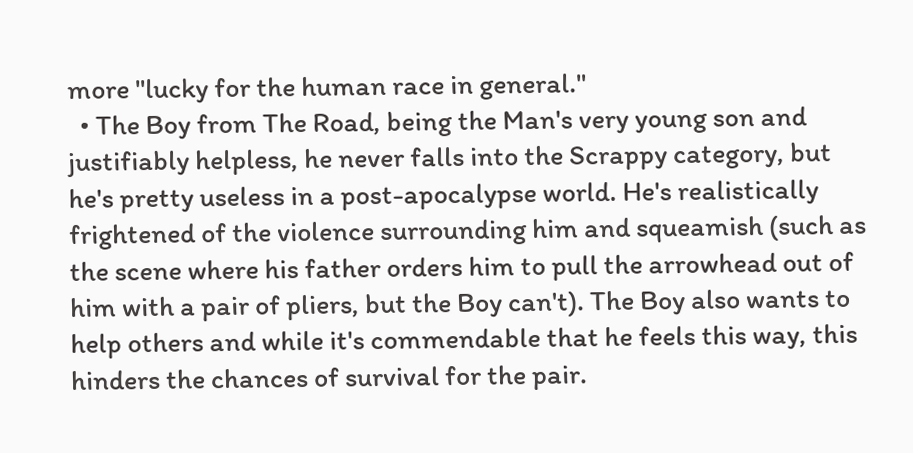more "lucky for the human race in general."
  • The Boy from The Road, being the Man's very young son and justifiably helpless, he never falls into the Scrappy category, but he's pretty useless in a post-apocalypse world. He's realistically frightened of the violence surrounding him and squeamish (such as the scene where his father orders him to pull the arrowhead out of him with a pair of pliers, but the Boy can't). The Boy also wants to help others and while it's commendable that he feels this way, this hinders the chances of survival for the pair.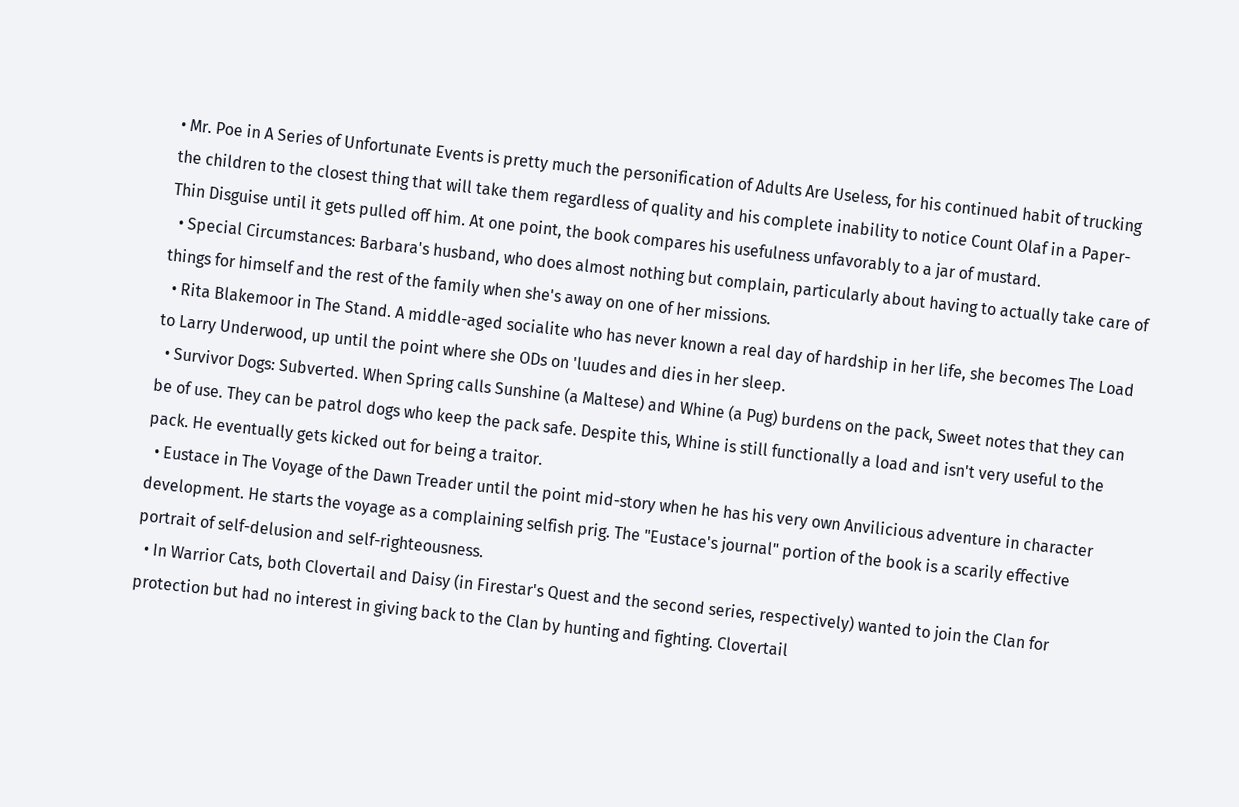• Mr. Poe in A Series of Unfortunate Events is pretty much the personification of Adults Are Useless, for his continued habit of trucking the children to the closest thing that will take them regardless of quality and his complete inability to notice Count Olaf in a Paper-Thin Disguise until it gets pulled off him. At one point, the book compares his usefulness unfavorably to a jar of mustard.
  • Special Circumstances: Barbara's husband, who does almost nothing but complain, particularly about having to actually take care of things for himself and the rest of the family when she's away on one of her missions.
  • Rita Blakemoor in The Stand. A middle-aged socialite who has never known a real day of hardship in her life, she becomes The Load to Larry Underwood, up until the point where she ODs on 'luudes and dies in her sleep.
  • Survivor Dogs: Subverted. When Spring calls Sunshine (a Maltese) and Whine (a Pug) burdens on the pack, Sweet notes that they can be of use. They can be patrol dogs who keep the pack safe. Despite this, Whine is still functionally a load and isn't very useful to the pack. He eventually gets kicked out for being a traitor.
  • Eustace in The Voyage of the Dawn Treader until the point mid-story when he has his very own Anvilicious adventure in character development. He starts the voyage as a complaining selfish prig. The "Eustace's journal" portion of the book is a scarily effective portrait of self-delusion and self-righteousness.
  • In Warrior Cats, both Clovertail and Daisy (in Firestar's Quest and the second series, respectively) wanted to join the Clan for protection but had no interest in giving back to the Clan by hunting and fighting. Clovertail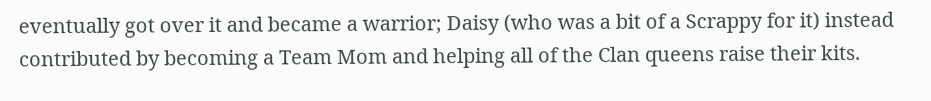eventually got over it and became a warrior; Daisy (who was a bit of a Scrappy for it) instead contributed by becoming a Team Mom and helping all of the Clan queens raise their kits.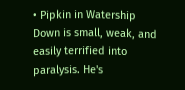• Pipkin in Watership Down is small, weak, and easily terrified into paralysis. He's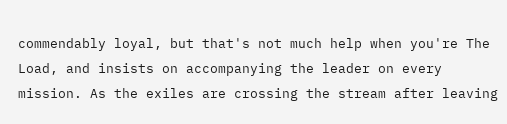commendably loyal, but that's not much help when you're The Load, and insists on accompanying the leader on every mission. As the exiles are crossing the stream after leaving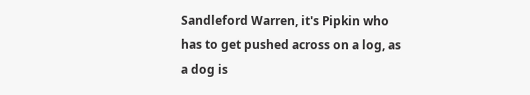Sandleford Warren, it's Pipkin who has to get pushed across on a log, as a dog is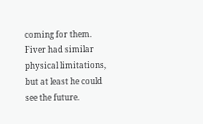coming for them. Fiver had similar physical limitations, but at least he could see the future.